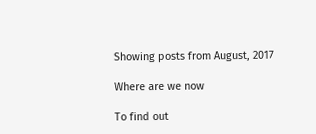Showing posts from August, 2017

Where are we now

To find out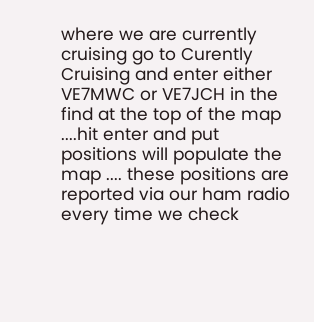where we are currently cruising go to Curently Cruising and enter either VE7MWC or VE7JCH in the find at the top of the map ....hit enter and put positions will populate the map .... these positions are reported via our ham radio every time we check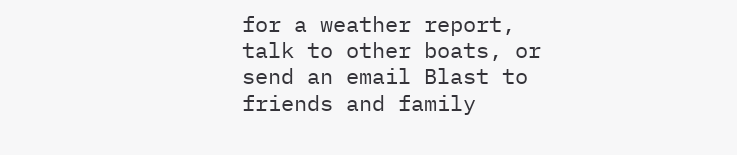for a weather report, talk to other boats, or send an email Blast to friends and family